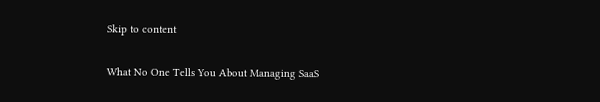Skip to content

What No One Tells You About Managing SaaS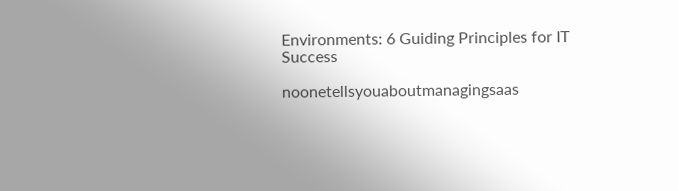Environments: 6 Guiding Principles for IT Success

noonetellsyouaboutmanagingsaas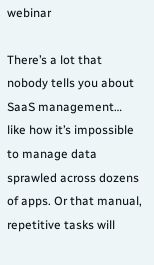webinar

There’s a lot that nobody tells you about SaaS management… like how it’s impossible to manage data sprawled across dozens of apps. Or that manual, repetitive tasks will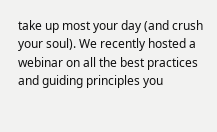take up most your day (and crush your soul). We recently hosted a webinar on all the best practices and guiding principles you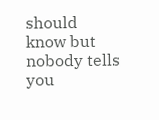should know but nobody tells you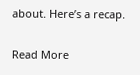about. Here’s a recap.

Read More